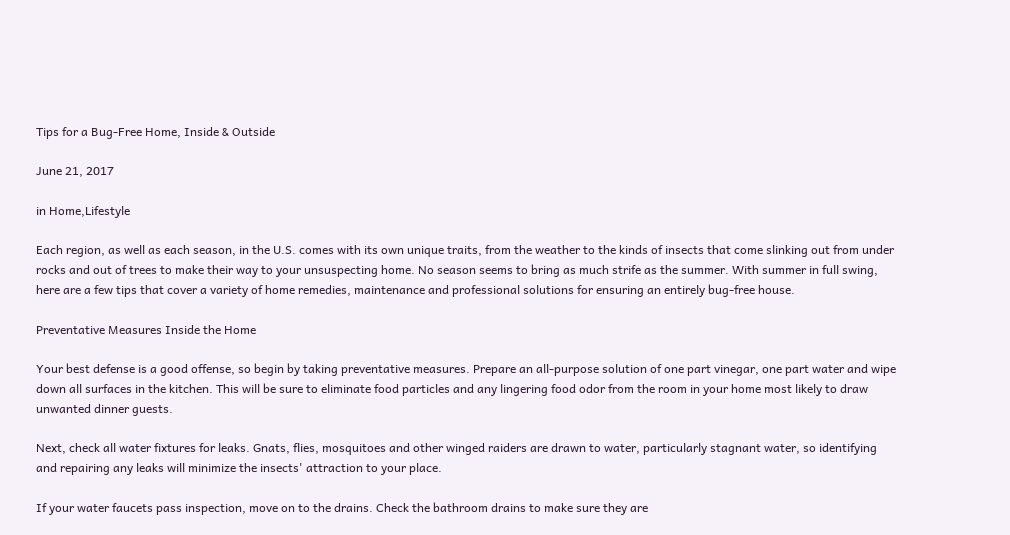Tips for a Bug-Free Home, Inside & Outside

June 21, 2017

in Home,Lifestyle

Each region, as well as each season, in the U.S. comes with its own unique traits, from the weather to the kinds of insects that come slinking out from under rocks and out of trees to make their way to your unsuspecting home. No season seems to bring as much strife as the summer. With summer in full swing, here are a few tips that cover a variety of home remedies, maintenance and professional solutions for ensuring an entirely bug-free house.

Preventative Measures Inside the Home

Your best defense is a good offense, so begin by taking preventative measures. Prepare an all-purpose solution of one part vinegar, one part water and wipe down all surfaces in the kitchen. This will be sure to eliminate food particles and any lingering food odor from the room in your home most likely to draw unwanted dinner guests.

Next, check all water fixtures for leaks. Gnats, flies, mosquitoes and other winged raiders are drawn to water, particularly stagnant water, so identifying and repairing any leaks will minimize the insects' attraction to your place.

If your water faucets pass inspection, move on to the drains. Check the bathroom drains to make sure they are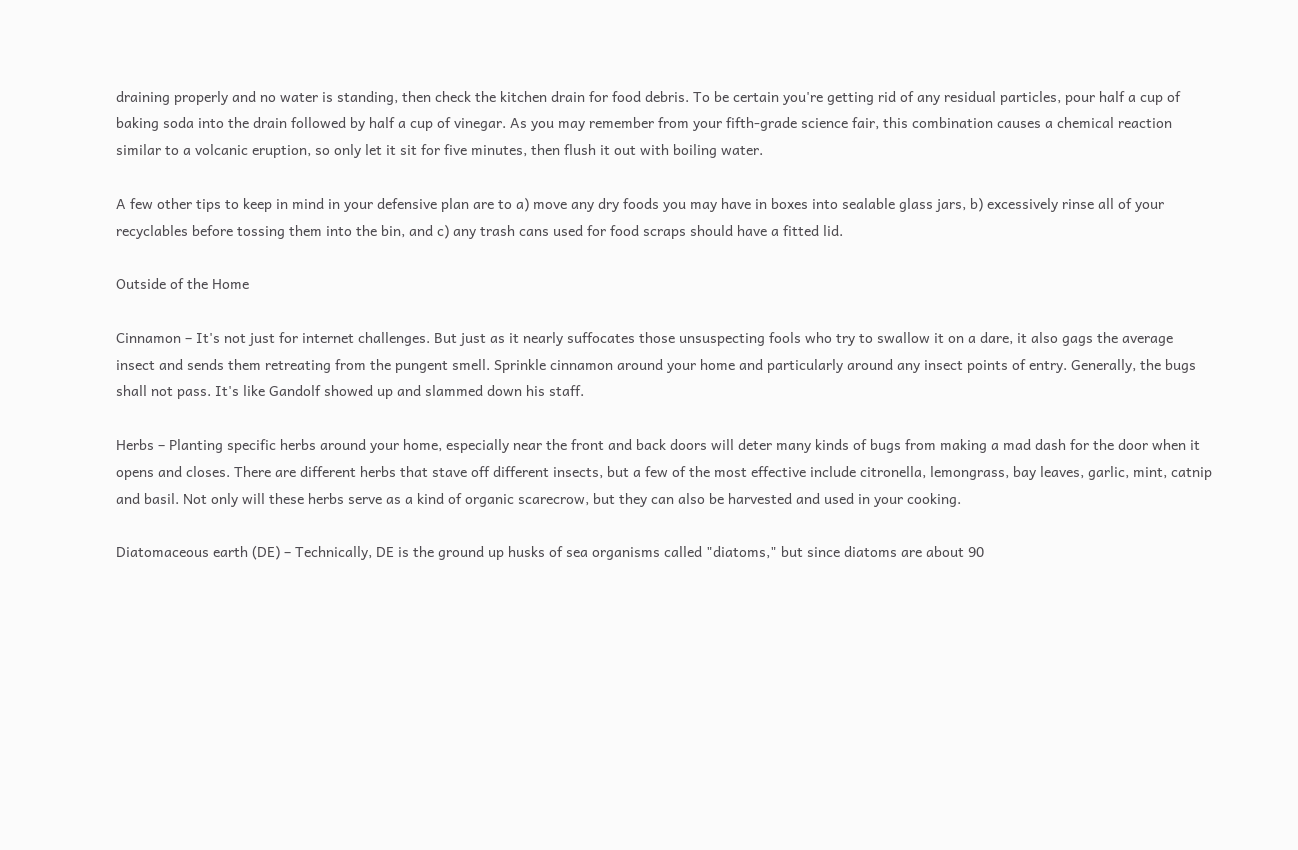draining properly and no water is standing, then check the kitchen drain for food debris. To be certain you're getting rid of any residual particles, pour half a cup of baking soda into the drain followed by half a cup of vinegar. As you may remember from your fifth-grade science fair, this combination causes a chemical reaction similar to a volcanic eruption, so only let it sit for five minutes, then flush it out with boiling water.

A few other tips to keep in mind in your defensive plan are to a) move any dry foods you may have in boxes into sealable glass jars, b) excessively rinse all of your recyclables before tossing them into the bin, and c) any trash cans used for food scraps should have a fitted lid.

Outside of the Home

Cinnamon – It's not just for internet challenges. But just as it nearly suffocates those unsuspecting fools who try to swallow it on a dare, it also gags the average insect and sends them retreating from the pungent smell. Sprinkle cinnamon around your home and particularly around any insect points of entry. Generally, the bugs shall not pass. It's like Gandolf showed up and slammed down his staff.

Herbs – Planting specific herbs around your home, especially near the front and back doors will deter many kinds of bugs from making a mad dash for the door when it opens and closes. There are different herbs that stave off different insects, but a few of the most effective include citronella, lemongrass, bay leaves, garlic, mint, catnip and basil. Not only will these herbs serve as a kind of organic scarecrow, but they can also be harvested and used in your cooking.

Diatomaceous earth (DE) – Technically, DE is the ground up husks of sea organisms called "diatoms," but since diatoms are about 90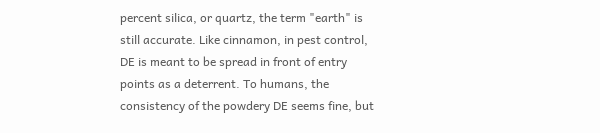percent silica, or quartz, the term "earth" is still accurate. Like cinnamon, in pest control, DE is meant to be spread in front of entry points as a deterrent. To humans, the consistency of the powdery DE seems fine, but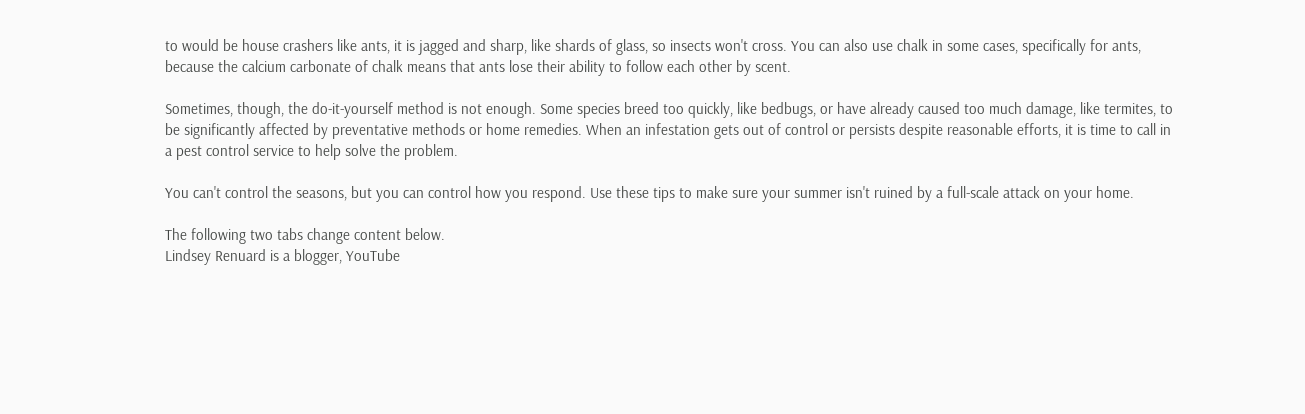to would be house crashers like ants, it is jagged and sharp, like shards of glass, so insects won't cross. You can also use chalk in some cases, specifically for ants, because the calcium carbonate of chalk means that ants lose their ability to follow each other by scent.

Sometimes, though, the do-it-yourself method is not enough. Some species breed too quickly, like bedbugs, or have already caused too much damage, like termites, to be significantly affected by preventative methods or home remedies. When an infestation gets out of control or persists despite reasonable efforts, it is time to call in a pest control service to help solve the problem.

You can't control the seasons, but you can control how you respond. Use these tips to make sure your summer isn't ruined by a full-scale attack on your home.

The following two tabs change content below.
Lindsey Renuard is a blogger, YouTube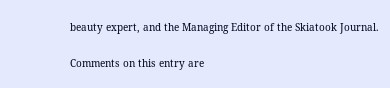beauty expert, and the Managing Editor of the Skiatook Journal.

Comments on this entry are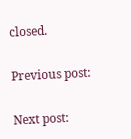closed.

Previous post:

Next post: